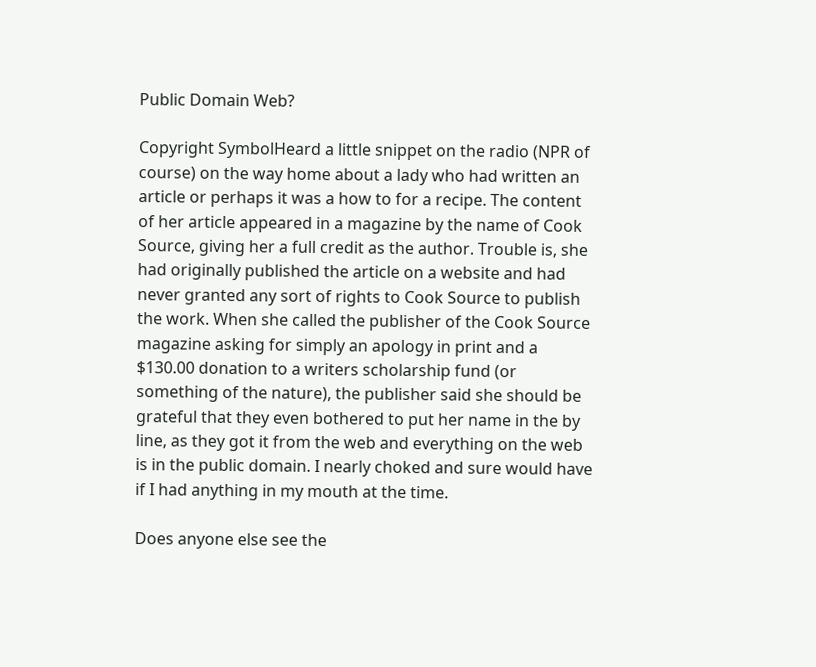Public Domain Web?

Copyright SymbolHeard a little snippet on the radio (NPR of course) on the way home about a lady who had written an article or perhaps it was a how to for a recipe. The content of her article appeared in a magazine by the name of Cook Source, giving her a full credit as the author. Trouble is, she had originally published the article on a website and had never granted any sort of rights to Cook Source to publish the work. When she called the publisher of the Cook Source magazine asking for simply an apology in print and a $130.00 donation to a writers scholarship fund (or something of the nature), the publisher said she should be grateful that they even bothered to put her name in the by line, as they got it from the web and everything on the web is in the public domain. I nearly choked and sure would have if I had anything in my mouth at the time.

Does anyone else see the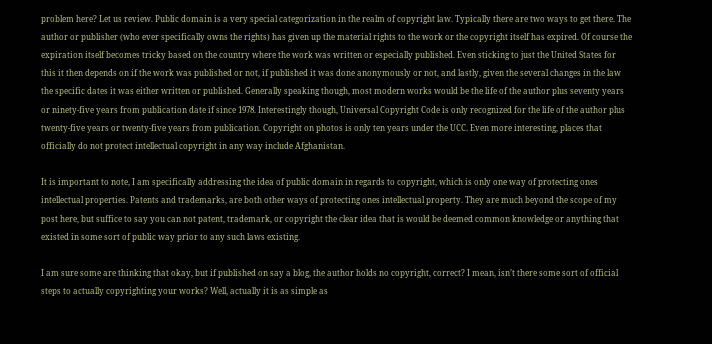problem here? Let us review. Public domain is a very special categorization in the realm of copyright law. Typically there are two ways to get there. The author or publisher (who ever specifically owns the rights) has given up the material rights to the work or the copyright itself has expired. Of course the expiration itself becomes tricky based on the country where the work was written or especially published. Even sticking to just the United States for this it then depends on if the work was published or not, if published it was done anonymously or not, and lastly, given the several changes in the law the specific dates it was either written or published. Generally speaking though, most modern works would be the life of the author plus seventy years or ninety-five years from publication date if since 1978. Interestingly though, Universal Copyright Code is only recognized for the life of the author plus twenty-five years or twenty-five years from publication. Copyright on photos is only ten years under the UCC. Even more interesting, places that officially do not protect intellectual copyright in any way include Afghanistan.

It is important to note, I am specifically addressing the idea of public domain in regards to copyright, which is only one way of protecting ones intellectual properties. Patents and trademarks, are both other ways of protecting ones intellectual property. They are much beyond the scope of my post here, but suffice to say you can not patent, trademark, or copyright the clear idea that is would be deemed common knowledge or anything that existed in some sort of public way prior to any such laws existing.

I am sure some are thinking that okay, but if published on say a blog, the author holds no copyright, correct? I mean, isn’t there some sort of official steps to actually copyrighting your works? Well, actually it is as simple as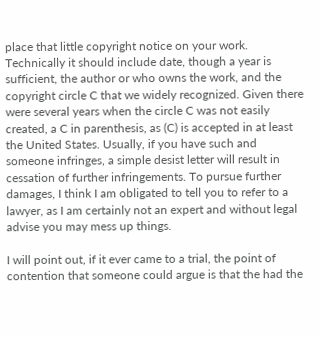place that little copyright notice on your work. Technically it should include date, though a year is sufficient, the author or who owns the work, and the copyright circle C that we widely recognized. Given there were several years when the circle C was not easily created, a C in parenthesis, as (C) is accepted in at least the United States. Usually, if you have such and someone infringes, a simple desist letter will result in cessation of further infringements. To pursue further damages, I think I am obligated to tell you to refer to a lawyer, as I am certainly not an expert and without legal advise you may mess up things.

I will point out, if it ever came to a trial, the point of contention that someone could argue is that the had the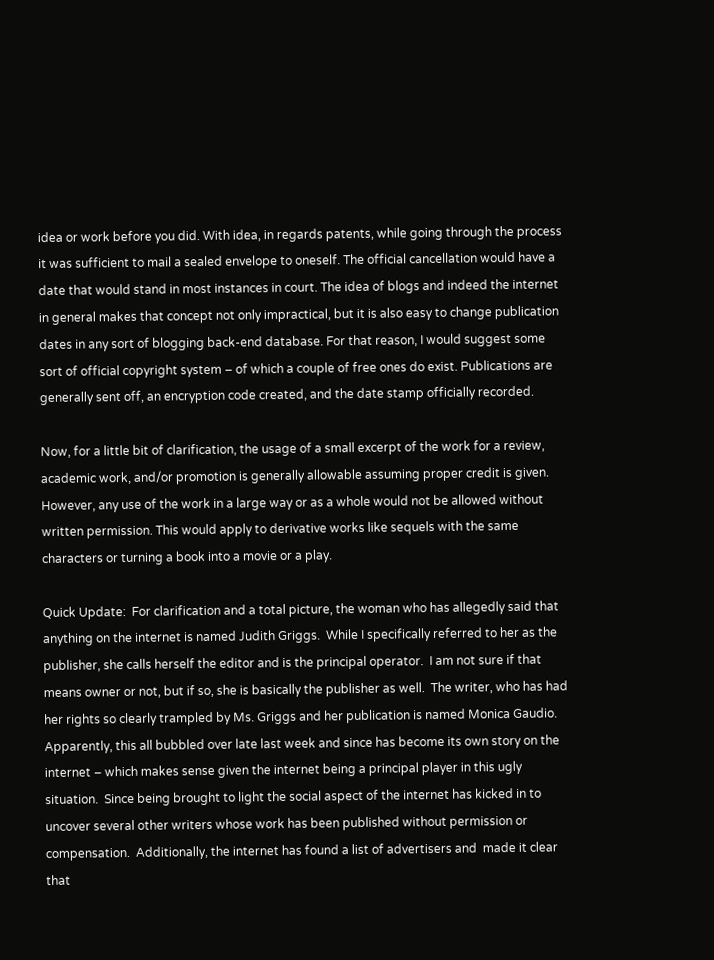idea or work before you did. With idea, in regards patents, while going through the process it was sufficient to mail a sealed envelope to oneself. The official cancellation would have a date that would stand in most instances in court. The idea of blogs and indeed the internet in general makes that concept not only impractical, but it is also easy to change publication dates in any sort of blogging back-end database. For that reason, I would suggest some sort of official copyright system – of which a couple of free ones do exist. Publications are generally sent off, an encryption code created, and the date stamp officially recorded.

Now, for a little bit of clarification, the usage of a small excerpt of the work for a review, academic work, and/or promotion is generally allowable assuming proper credit is given. However, any use of the work in a large way or as a whole would not be allowed without written permission. This would apply to derivative works like sequels with the same characters or turning a book into a movie or a play.

Quick Update:  For clarification and a total picture, the woman who has allegedly said that anything on the internet is named Judith Griggs.  While I specifically referred to her as the publisher, she calls herself the editor and is the principal operator.  I am not sure if that means owner or not, but if so, she is basically the publisher as well.  The writer, who has had her rights so clearly trampled by Ms. Griggs and her publication is named Monica Gaudio.  Apparently, this all bubbled over late last week and since has become its own story on the internet – which makes sense given the internet being a principal player in this ugly situation.  Since being brought to light the social aspect of the internet has kicked in to uncover several other writers whose work has been published without permission or compensation.  Additionally, the internet has found a list of advertisers and  made it clear that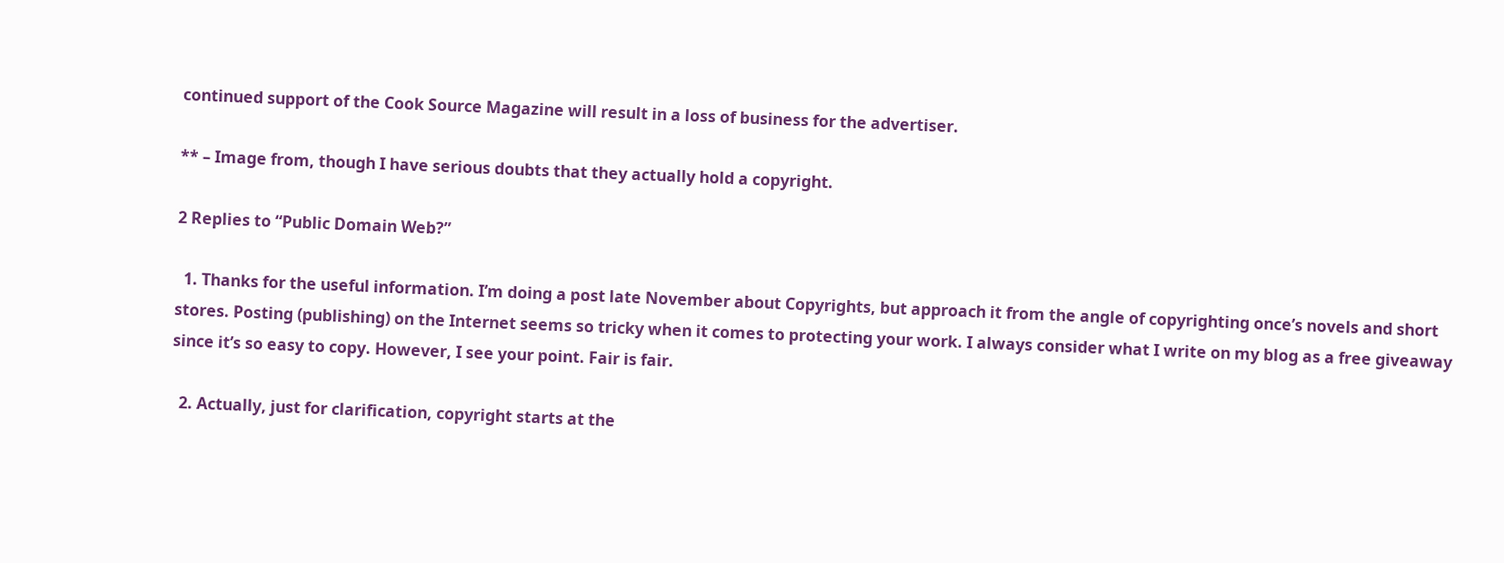continued support of the Cook Source Magazine will result in a loss of business for the advertiser.

** – Image from, though I have serious doubts that they actually hold a copyright.

2 Replies to “Public Domain Web?”

  1. Thanks for the useful information. I’m doing a post late November about Copyrights, but approach it from the angle of copyrighting once’s novels and short stores. Posting (publishing) on the Internet seems so tricky when it comes to protecting your work. I always consider what I write on my blog as a free giveaway since it’s so easy to copy. However, I see your point. Fair is fair.

  2. Actually, just for clarification, copyright starts at the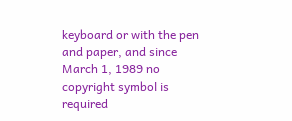keyboard or with the pen and paper, and since March 1, 1989 no copyright symbol is required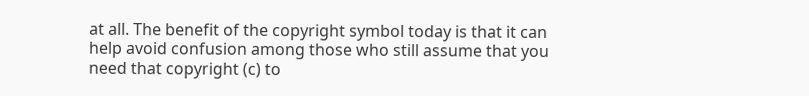at all. The benefit of the copyright symbol today is that it can help avoid confusion among those who still assume that you need that copyright (c) to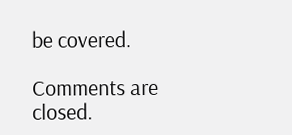be covered.

Comments are closed.